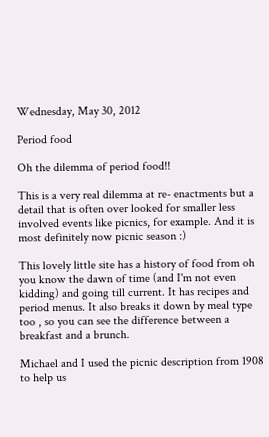Wednesday, May 30, 2012

Period food

Oh the dilemma of period food!!

This is a very real dilemma at re- enactments but a detail that is often over looked for smaller less involved events like picnics, for example. And it is most definitely now picnic season :)

This lovely little site has a history of food from oh you know the dawn of time (and I'm not even kidding) and going till current. It has recipes and period menus. It also breaks it down by meal type too , so you can see the difference between a breakfast and a brunch.

Michael and I used the picnic description from 1908 to help us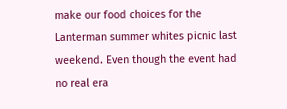make our food choices for the Lanterman summer whites picnic last weekend. Even though the event had no real era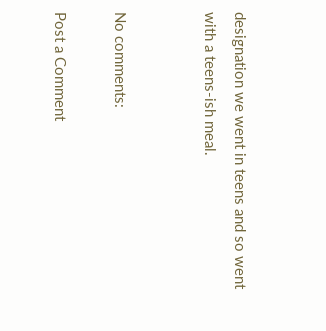designation we went in teens and so went with a teens-ish meal.


No comments:

Post a Comment